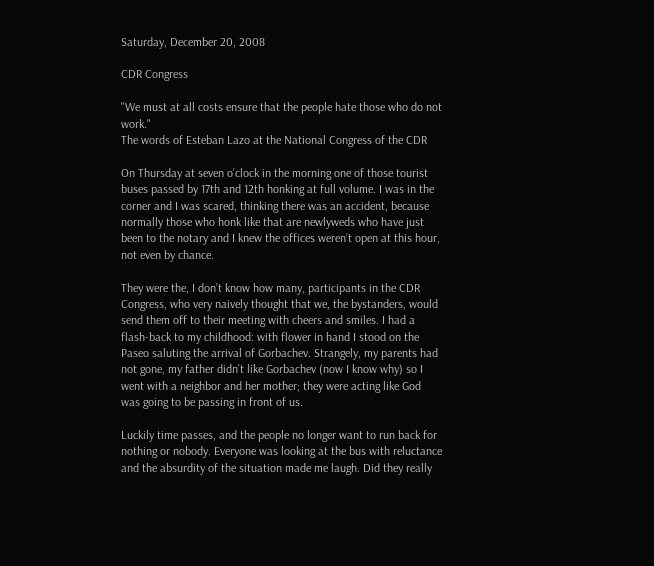Saturday, December 20, 2008

CDR Congress

"We must at all costs ensure that the people hate those who do not work."
The words of Esteban Lazo at the National Congress of the CDR

On Thursday at seven o’clock in the morning one of those tourist buses passed by 17th and 12th honking at full volume. I was in the corner and I was scared, thinking there was an accident, because normally those who honk like that are newlyweds who have just been to the notary and I knew the offices weren’t open at this hour, not even by chance.

They were the, I don’t know how many, participants in the CDR Congress, who very naively thought that we, the bystanders, would send them off to their meeting with cheers and smiles. I had a flash-back to my childhood: with flower in hand I stood on the Paseo saluting the arrival of Gorbachev. Strangely, my parents had not gone, my father didn’t like Gorbachev (now I know why) so I went with a neighbor and her mother; they were acting like God was going to be passing in front of us.

Luckily time passes, and the people no longer want to run back for nothing or nobody. Everyone was looking at the bus with reluctance and the absurdity of the situation made me laugh. Did they really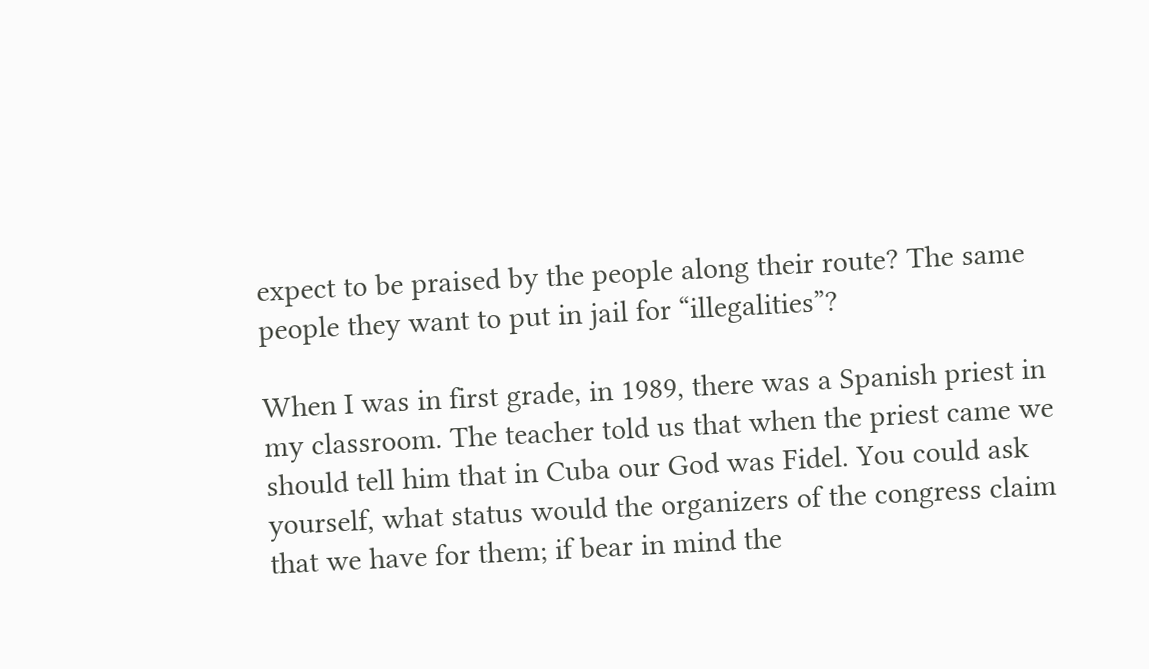expect to be praised by the people along their route? The same people they want to put in jail for “illegalities”?

When I was in first grade, in 1989, there was a Spanish priest in my classroom. The teacher told us that when the priest came we should tell him that in Cuba our God was Fidel. You could ask yourself, what status would the organizers of the congress claim that we have for them; if bear in mind the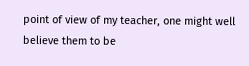point of view of my teacher, one might well believe them to be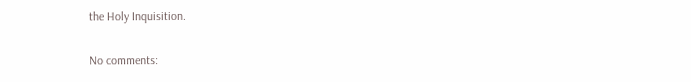the Holy Inquisition.

No comments: